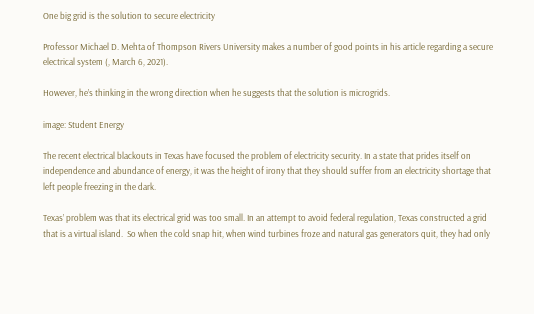One big grid is the solution to secure electricity

Professor Michael D. Mehta of Thompson Rivers University makes a number of good points in his article regarding a secure electrical system (, March 6, 2021).

However, he’s thinking in the wrong direction when he suggests that the solution is microgrids.

image: Student Energy

The recent electrical blackouts in Texas have focused the problem of electricity security. In a state that prides itself on independence and abundance of energy, it was the height of irony that they should suffer from an electricity shortage that left people freezing in the dark.

Texas’ problem was that its electrical grid was too small. In an attempt to avoid federal regulation, Texas constructed a grid that is a virtual island.  So when the cold snap hit, when wind turbines froze and natural gas generators quit, they had only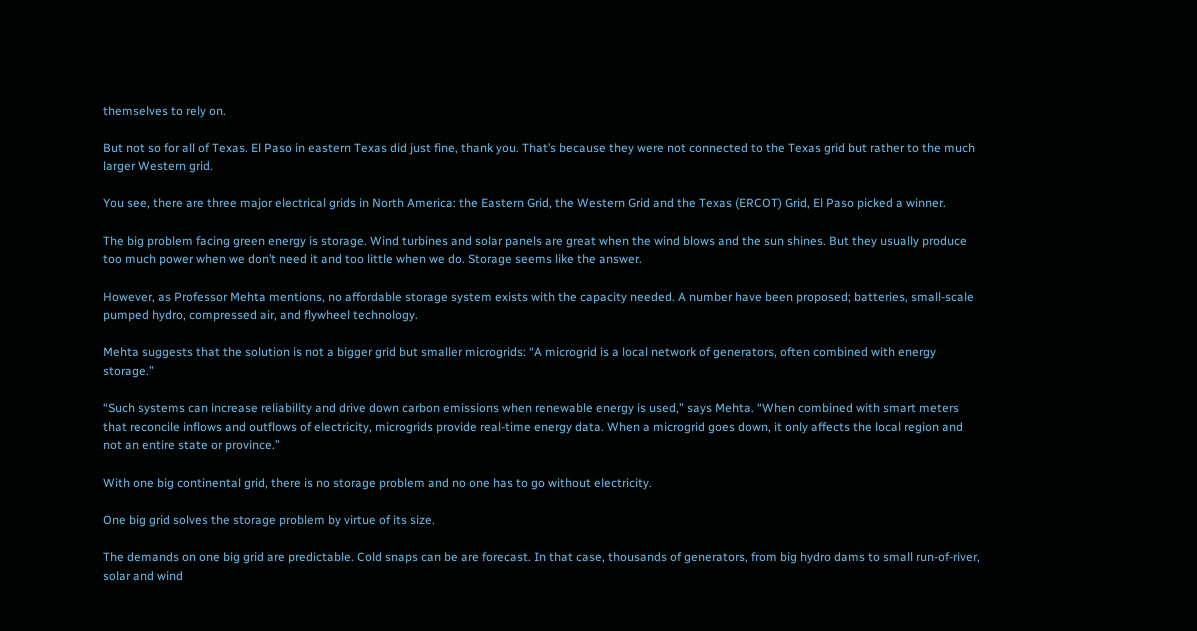themselves to rely on.

But not so for all of Texas. El Paso in eastern Texas did just fine, thank you. That’s because they were not connected to the Texas grid but rather to the much larger Western grid.

You see, there are three major electrical grids in North America: the Eastern Grid, the Western Grid and the Texas (ERCOT) Grid, El Paso picked a winner.

The big problem facing green energy is storage. Wind turbines and solar panels are great when the wind blows and the sun shines. But they usually produce too much power when we don’t need it and too little when we do. Storage seems like the answer.

However, as Professor Mehta mentions, no affordable storage system exists with the capacity needed. A number have been proposed; batteries, small-scale pumped hydro, compressed air, and flywheel technology.

Mehta suggests that the solution is not a bigger grid but smaller microgrids: “A microgrid is a local network of generators, often combined with energy storage.”

“Such systems can increase reliability and drive down carbon emissions when renewable energy is used,” says Mehta. “When combined with smart meters that reconcile inflows and outflows of electricity, microgrids provide real-time energy data. When a microgrid goes down, it only affects the local region and not an entire state or province.”

With one big continental grid, there is no storage problem and no one has to go without electricity.

One big grid solves the storage problem by virtue of its size.

The demands on one big grid are predictable. Cold snaps can be are forecast. In that case, thousands of generators, from big hydro dams to small run-of-river, solar and wind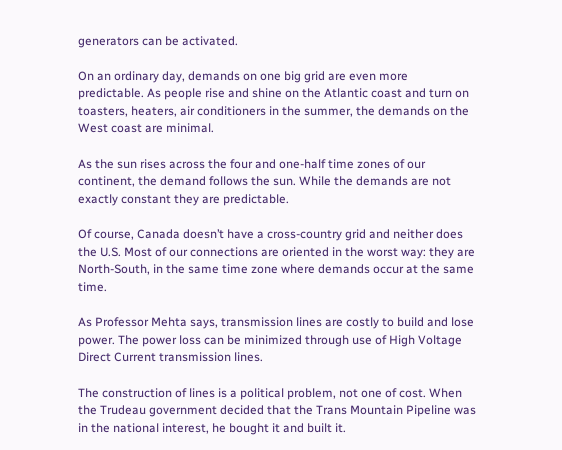generators can be activated.

On an ordinary day, demands on one big grid are even more predictable. As people rise and shine on the Atlantic coast and turn on toasters, heaters, air conditioners in the summer, the demands on the West coast are minimal.

As the sun rises across the four and one-half time zones of our continent, the demand follows the sun. While the demands are not exactly constant they are predictable.

Of course, Canada doesn’t have a cross-country grid and neither does the U.S. Most of our connections are oriented in the worst way: they are North-South, in the same time zone where demands occur at the same time.

As Professor Mehta says, transmission lines are costly to build and lose power. The power loss can be minimized through use of High Voltage Direct Current transmission lines.

The construction of lines is a political problem, not one of cost. When the Trudeau government decided that the Trans Mountain Pipeline was in the national interest, he bought it and built it.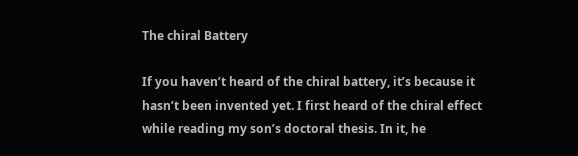The chiral Battery

If you haven’t heard of the chiral battery, it’s because it hasn’t been invented yet. I first heard of the chiral effect while reading my son’s doctoral thesis. In it, he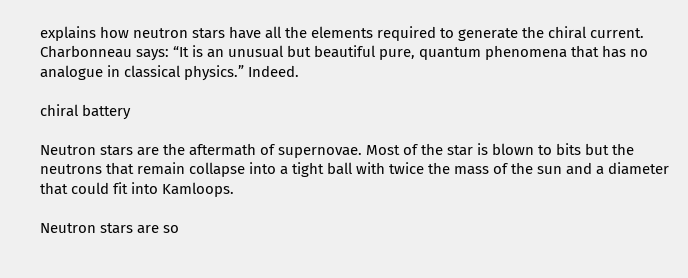explains how neutron stars have all the elements required to generate the chiral current. Charbonneau says: “It is an unusual but beautiful pure, quantum phenomena that has no analogue in classical physics.” Indeed.

chiral battery

Neutron stars are the aftermath of supernovae. Most of the star is blown to bits but the neutrons that remain collapse into a tight ball with twice the mass of the sun and a diameter that could fit into Kamloops.

Neutron stars are so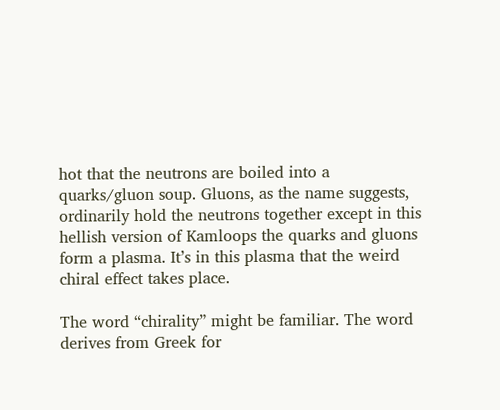hot that the neutrons are boiled into a quarks/gluon soup. Gluons, as the name suggests, ordinarily hold the neutrons together except in this hellish version of Kamloops the quarks and gluons form a plasma. It’s in this plasma that the weird chiral effect takes place.

The word “chirality” might be familiar. The word derives from Greek for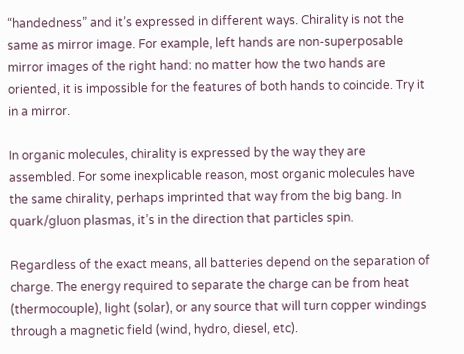“handedness” and it’s expressed in different ways. Chirality is not the same as mirror image. For example, left hands are non-superposable mirror images of the right hand: no matter how the two hands are oriented, it is impossible for the features of both hands to coincide. Try it in a mirror.

In organic molecules, chirality is expressed by the way they are assembled. For some inexplicable reason, most organic molecules have the same chirality, perhaps imprinted that way from the big bang. In quark/gluon plasmas, it’s in the direction that particles spin.

Regardless of the exact means, all batteries depend on the separation of charge. The energy required to separate the charge can be from heat (thermocouple), light (solar), or any source that will turn copper windings through a magnetic field (wind, hydro, diesel, etc).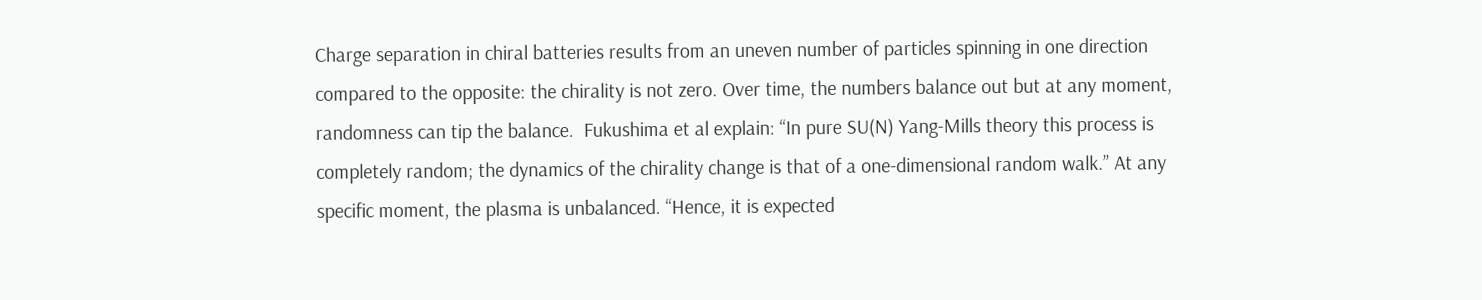Charge separation in chiral batteries results from an uneven number of particles spinning in one direction compared to the opposite: the chirality is not zero. Over time, the numbers balance out but at any moment, randomness can tip the balance.  Fukushima et al explain: “In pure SU(N) Yang-Mills theory this process is completely random; the dynamics of the chirality change is that of a one-dimensional random walk.” At any specific moment, the plasma is unbalanced. “Hence, it is expected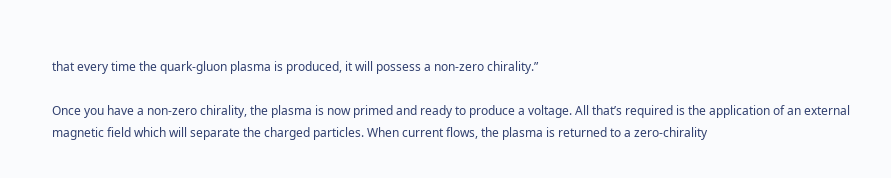that every time the quark-gluon plasma is produced, it will possess a non-zero chirality.”

Once you have a non-zero chirality, the plasma is now primed and ready to produce a voltage. All that’s required is the application of an external magnetic field which will separate the charged particles. When current flows, the plasma is returned to a zero-chirality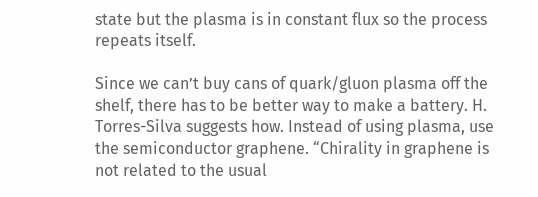state but the plasma is in constant flux so the process repeats itself.

Since we can’t buy cans of quark/gluon plasma off the shelf, there has to be better way to make a battery. H. Torres-Silva suggests how. Instead of using plasma, use the semiconductor graphene. “Chirality in graphene is not related to the usual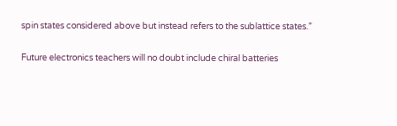spin states considered above but instead refers to the sublattice states.”

Future electronics teachers will no doubt include chiral batteries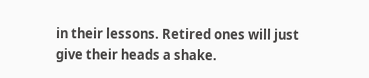in their lessons. Retired ones will just give their heads a shake.